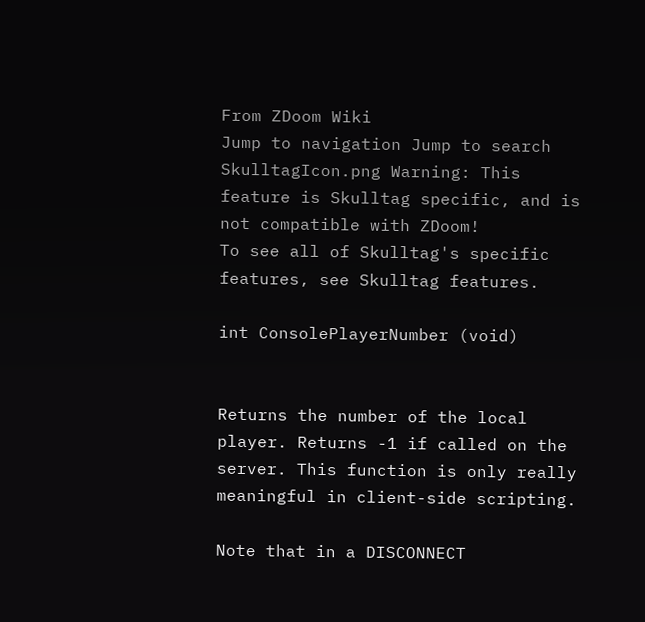From ZDoom Wiki
Jump to navigation Jump to search
SkulltagIcon.png Warning: This feature is Skulltag specific, and is not compatible with ZDoom!
To see all of Skulltag's specific features, see Skulltag features.

int ConsolePlayerNumber (void)


Returns the number of the local player. Returns -1 if called on the server. This function is only really meaningful in client-side scripting.

Note that in a DISCONNECT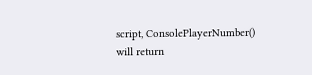script, ConsolePlayerNumber() will return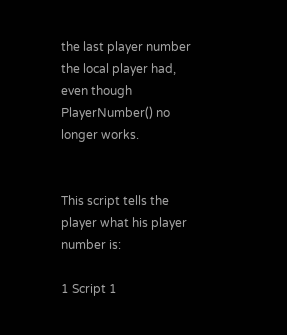the last player number the local player had, even though PlayerNumber() no longer works.


This script tells the player what his player number is:

1 Script 1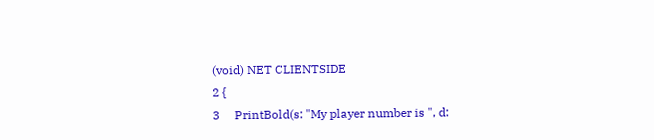(void) NET CLIENTSIDE
2 {
3     PrintBold(s: "My player number is ", d: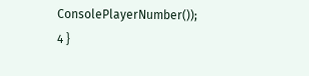ConsolePlayerNumber());
4 }